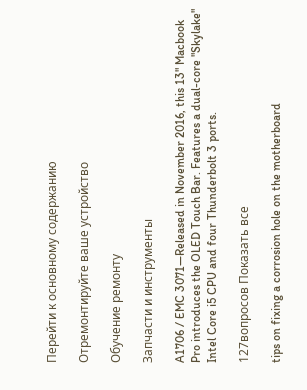Перейти к основному содержанию

Отремонтируйте ваше устройство

Обучение ремонту

Запчасти и инструменты

A1706 / EMC 3071—Released in November 2016, this 13" Macbook Pro introduces the OLED Touch Bar. Features a dual-core "Skylake" Intel Core i5 CPU and four Thunderbolt 3 ports.

127вопросов Показать все

tips on fixing a corrosion hole on the motherboard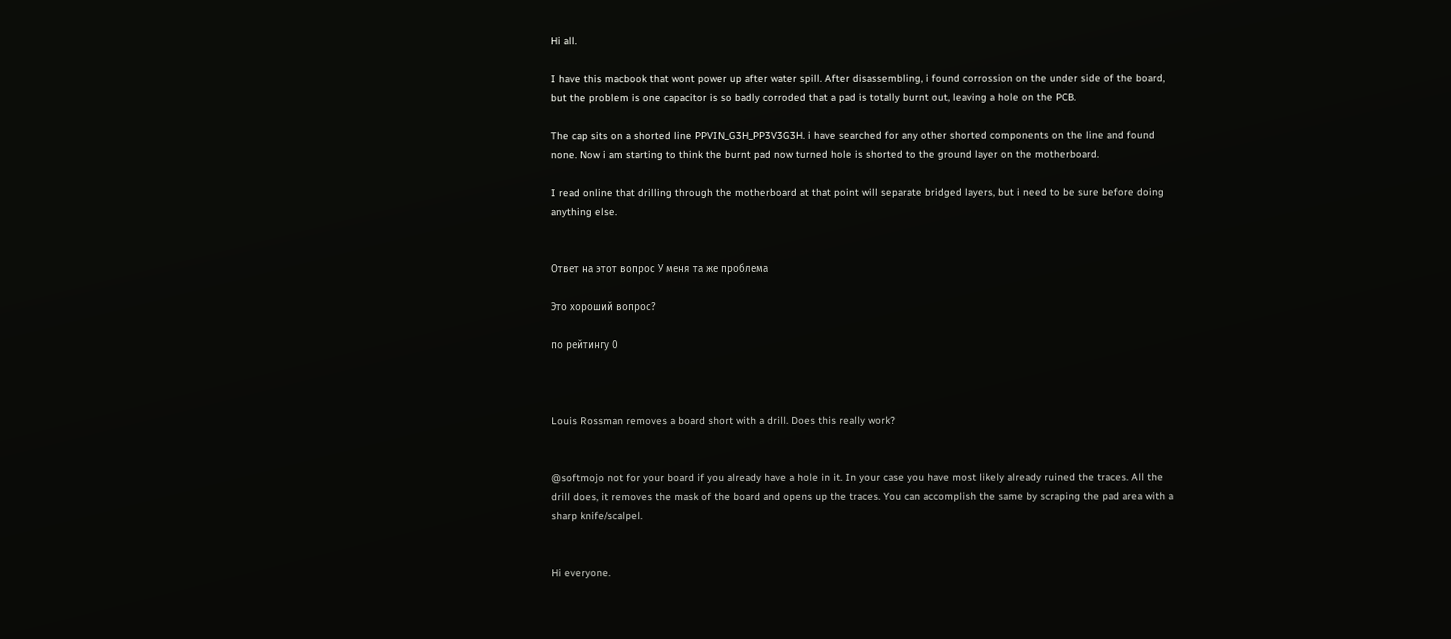Hi all.

I have this macbook that wont power up after water spill. After disassembling, i found corrossion on the under side of the board, but the problem is one capacitor is so badly corroded that a pad is totally burnt out, leaving a hole on the PCB.

The cap sits on a shorted line PPVIN_G3H_PP3V3G3H. i have searched for any other shorted components on the line and found none. Now i am starting to think the burnt pad now turned hole is shorted to the ground layer on the motherboard.

I read online that drilling through the motherboard at that point will separate bridged layers, but i need to be sure before doing anything else.


Ответ на этот вопрос У меня та же проблема

Это хороший вопрос?

по рейтингу 0



Louis Rossman removes a board short with a drill. Does this really work?


@softmojo not for your board if you already have a hole in it. In your case you have most likely already ruined the traces. All the drill does, it removes the mask of the board and opens up the traces. You can accomplish the same by scraping the pad area with a sharp knife/scalpel.


Hi everyone.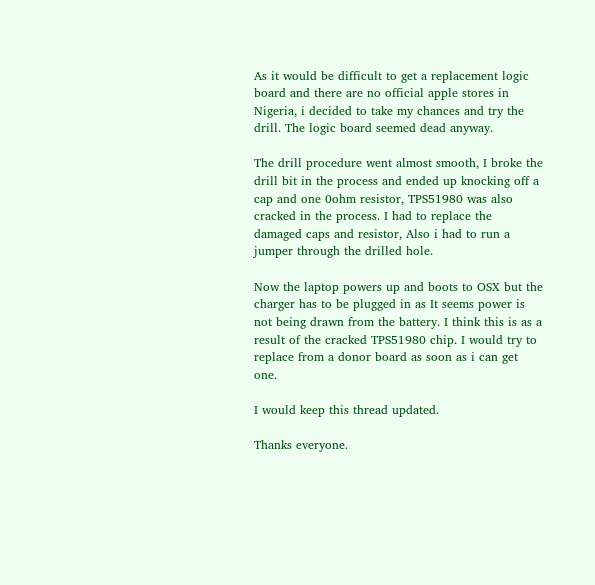As it would be difficult to get a replacement logic board and there are no official apple stores in Nigeria, i decided to take my chances and try the drill. The logic board seemed dead anyway.

The drill procedure went almost smooth, I broke the drill bit in the process and ended up knocking off a cap and one 0ohm resistor, TPS51980 was also cracked in the process. I had to replace the damaged caps and resistor, Also i had to run a jumper through the drilled hole.

Now the laptop powers up and boots to OSX but the charger has to be plugged in as It seems power is not being drawn from the battery. I think this is as a result of the cracked TPS51980 chip. I would try to replace from a donor board as soon as i can get one.

I would keep this thread updated.

Thanks everyone.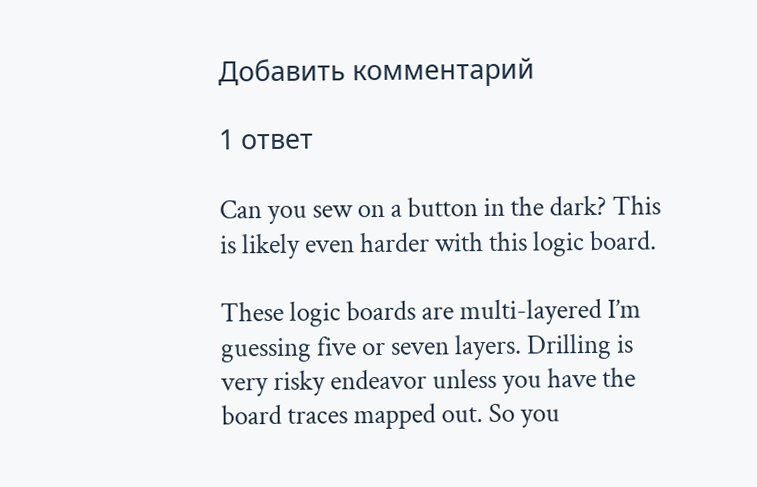Добавить комментарий

1 ответ

Can you sew on a button in the dark? This is likely even harder with this logic board.

These logic boards are multi-layered I’m guessing five or seven layers. Drilling is very risky endeavor unless you have the board traces mapped out. So you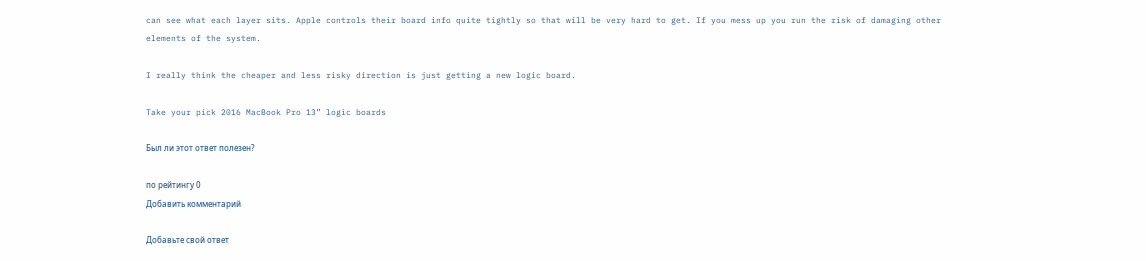can see what each layer sits. Apple controls their board info quite tightly so that will be very hard to get. If you mess up you run the risk of damaging other elements of the system.

I really think the cheaper and less risky direction is just getting a new logic board.

Take your pick 2016 MacBook Pro 13” logic boards

Был ли этот ответ полезен?

по рейтингу 0
Добавить комментарий

Добавьте свой ответ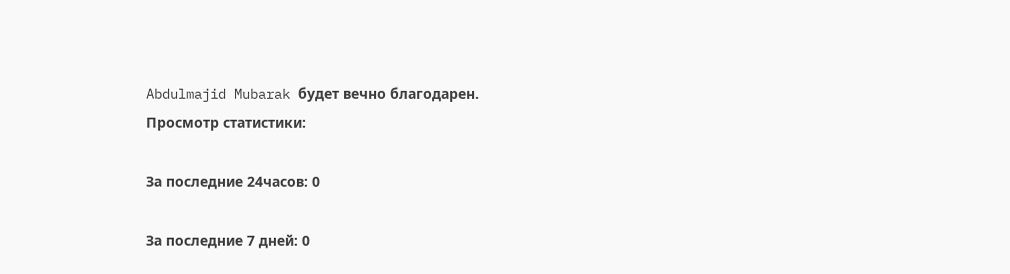Abdulmajid Mubarak будет вечно благодарен.
Просмотр статистики:

За последние 24часов: 0

За последние 7 дней: 0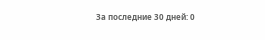За последние 30 дней: 0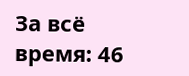За всё время: 46